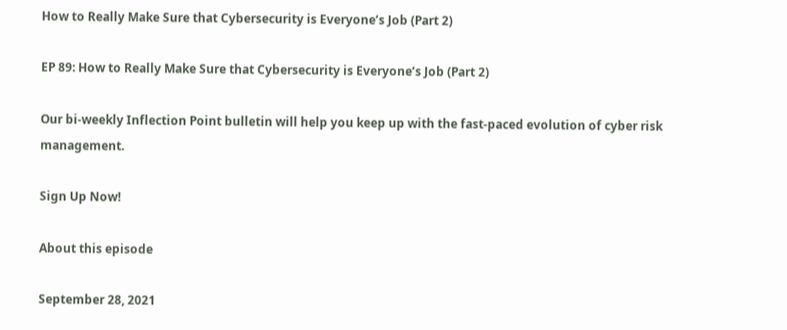How to Really Make Sure that Cybersecurity is Everyone’s Job (Part 2)

EP 89: How to Really Make Sure that Cybersecurity is Everyone’s Job (Part 2)

Our bi-weekly Inflection Point bulletin will help you keep up with the fast-paced evolution of cyber risk management.

Sign Up Now!

About this episode

September 28, 2021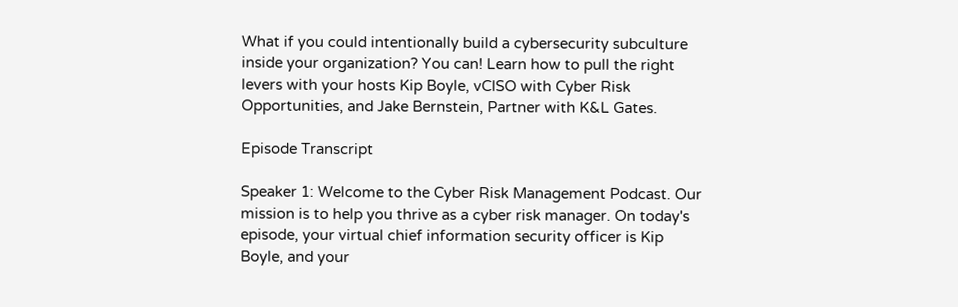What if you could intentionally build a cybersecurity subculture inside your organization? You can! Learn how to pull the right levers with your hosts Kip Boyle, vCISO with Cyber Risk Opportunities, and Jake Bernstein, Partner with K&L Gates.

Episode Transcript

Speaker 1: Welcome to the Cyber Risk Management Podcast. Our mission is to help you thrive as a cyber risk manager. On today's episode, your virtual chief information security officer is Kip Boyle, and your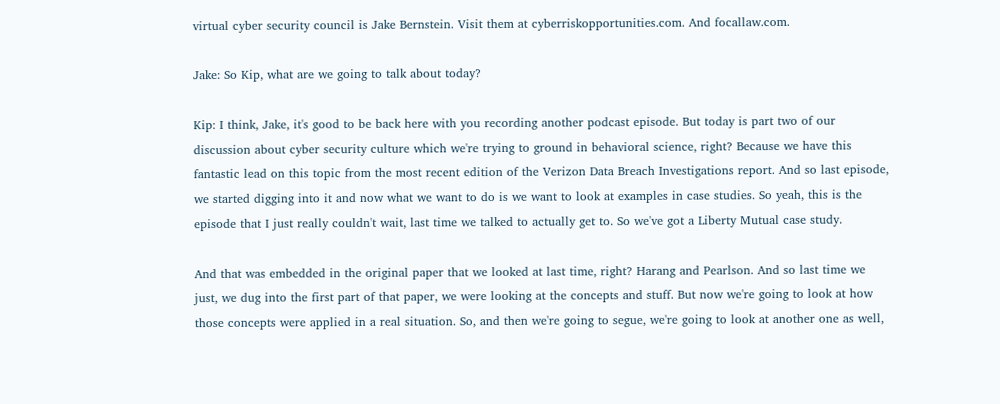virtual cyber security council is Jake Bernstein. Visit them at cyberriskopportunities.com. And focallaw.com.

Jake: So Kip, what are we going to talk about today?

Kip: I think, Jake, it's good to be back here with you recording another podcast episode. But today is part two of our discussion about cyber security culture which we're trying to ground in behavioral science, right? Because we have this fantastic lead on this topic from the most recent edition of the Verizon Data Breach Investigations report. And so last episode, we started digging into it and now what we want to do is we want to look at examples in case studies. So yeah, this is the episode that I just really couldn't wait, last time we talked to actually get to. So we've got a Liberty Mutual case study.

And that was embedded in the original paper that we looked at last time, right? Harang and Pearlson. And so last time we just, we dug into the first part of that paper, we were looking at the concepts and stuff. But now we're going to look at how those concepts were applied in a real situation. So, and then we're going to segue, we're going to look at another one as well,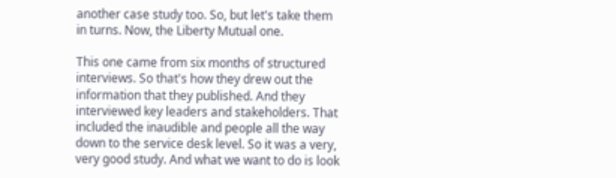another case study too. So, but let's take them in turns. Now, the Liberty Mutual one.

This one came from six months of structured interviews. So that's how they drew out the information that they published. And they interviewed key leaders and stakeholders. That included the inaudible and people all the way down to the service desk level. So it was a very, very good study. And what we want to do is look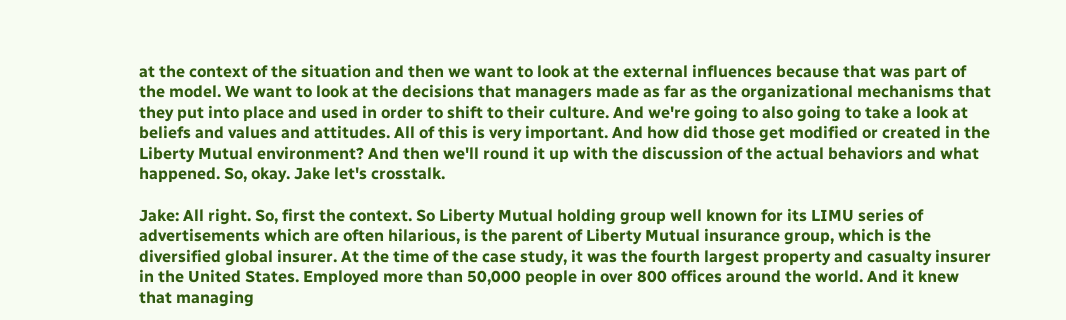at the context of the situation and then we want to look at the external influences because that was part of the model. We want to look at the decisions that managers made as far as the organizational mechanisms that they put into place and used in order to shift to their culture. And we're going to also going to take a look at beliefs and values and attitudes. All of this is very important. And how did those get modified or created in the Liberty Mutual environment? And then we'll round it up with the discussion of the actual behaviors and what happened. So, okay. Jake let's crosstalk.

Jake: All right. So, first the context. So Liberty Mutual holding group well known for its LIMU series of advertisements which are often hilarious, is the parent of Liberty Mutual insurance group, which is the diversified global insurer. At the time of the case study, it was the fourth largest property and casualty insurer in the United States. Employed more than 50,000 people in over 800 offices around the world. And it knew that managing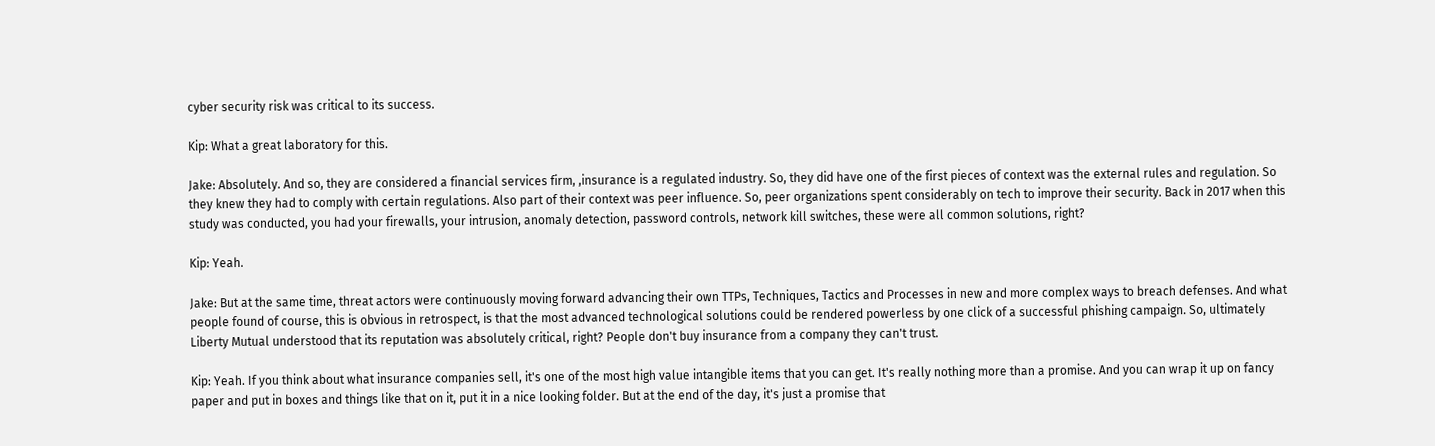cyber security risk was critical to its success.

Kip: What a great laboratory for this.

Jake: Absolutely. And so, they are considered a financial services firm, ,insurance is a regulated industry. So, they did have one of the first pieces of context was the external rules and regulation. So they knew they had to comply with certain regulations. Also part of their context was peer influence. So, peer organizations spent considerably on tech to improve their security. Back in 2017 when this study was conducted, you had your firewalls, your intrusion, anomaly detection, password controls, network kill switches, these were all common solutions, right?

Kip: Yeah.

Jake: But at the same time, threat actors were continuously moving forward advancing their own TTPs, Techniques, Tactics and Processes in new and more complex ways to breach defenses. And what people found of course, this is obvious in retrospect, is that the most advanced technological solutions could be rendered powerless by one click of a successful phishing campaign. So, ultimately Liberty Mutual understood that its reputation was absolutely critical, right? People don't buy insurance from a company they can't trust.

Kip: Yeah. If you think about what insurance companies sell, it's one of the most high value intangible items that you can get. It's really nothing more than a promise. And you can wrap it up on fancy paper and put in boxes and things like that on it, put it in a nice looking folder. But at the end of the day, it's just a promise that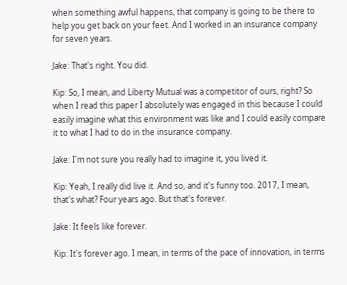when something awful happens, that company is going to be there to help you get back on your feet. And I worked in an insurance company for seven years.

Jake: That's right. You did.

Kip: So, I mean, and Liberty Mutual was a competitor of ours, right? So when I read this paper I absolutely was engaged in this because I could easily imagine what this environment was like and I could easily compare it to what I had to do in the insurance company.

Jake: I'm not sure you really had to imagine it, you lived it.

Kip: Yeah, I really did live it. And so, and it's funny too. 2017, I mean, that's what? Four years ago. But that's forever.

Jake: It feels like forever.

Kip: It's forever ago. I mean, in terms of the pace of innovation, in terms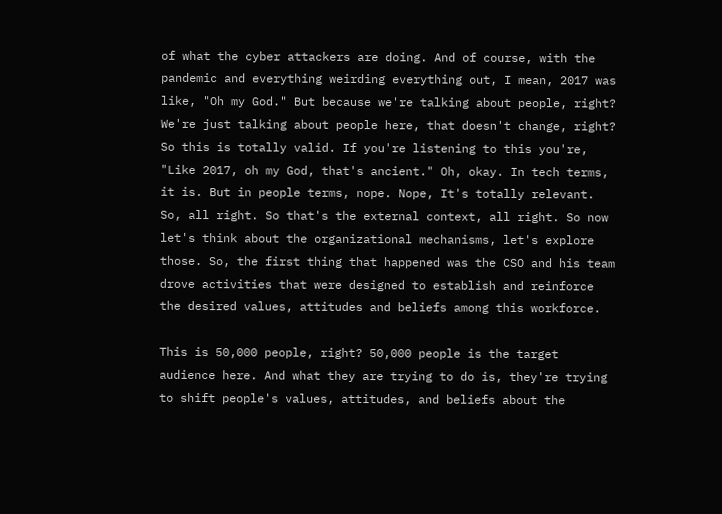of what the cyber attackers are doing. And of course, with the pandemic and everything weirding everything out, I mean, 2017 was like, "Oh my God." But because we're talking about people, right? We're just talking about people here, that doesn't change, right? So this is totally valid. If you're listening to this you're, "Like 2017, oh my God, that's ancient." Oh, okay. In tech terms, it is. But in people terms, nope. Nope, It's totally relevant. So, all right. So that's the external context, all right. So now let's think about the organizational mechanisms, let's explore those. So, the first thing that happened was the CSO and his team drove activities that were designed to establish and reinforce the desired values, attitudes and beliefs among this workforce.

This is 50,000 people, right? 50,000 people is the target audience here. And what they are trying to do is, they're trying to shift people's values, attitudes, and beliefs about the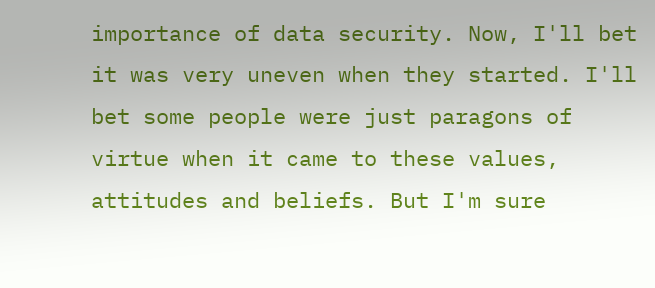importance of data security. Now, I'll bet it was very uneven when they started. I'll bet some people were just paragons of virtue when it came to these values, attitudes and beliefs. But I'm sure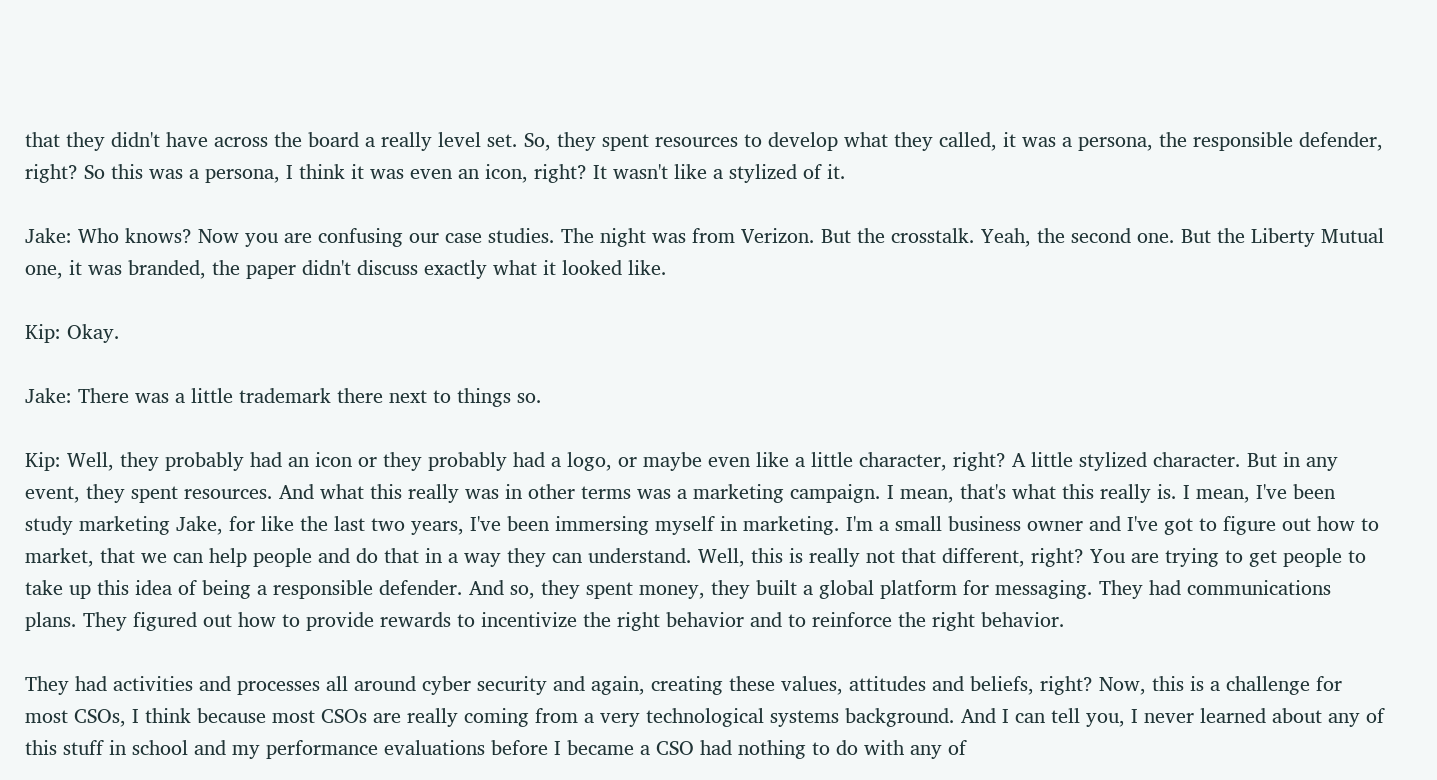that they didn't have across the board a really level set. So, they spent resources to develop what they called, it was a persona, the responsible defender, right? So this was a persona, I think it was even an icon, right? It wasn't like a stylized of it.

Jake: Who knows? Now you are confusing our case studies. The night was from Verizon. But the crosstalk. Yeah, the second one. But the Liberty Mutual one, it was branded, the paper didn't discuss exactly what it looked like.

Kip: Okay.

Jake: There was a little trademark there next to things so.

Kip: Well, they probably had an icon or they probably had a logo, or maybe even like a little character, right? A little stylized character. But in any event, they spent resources. And what this really was in other terms was a marketing campaign. I mean, that's what this really is. I mean, I've been study marketing Jake, for like the last two years, I've been immersing myself in marketing. I'm a small business owner and I've got to figure out how to market, that we can help people and do that in a way they can understand. Well, this is really not that different, right? You are trying to get people to take up this idea of being a responsible defender. And so, they spent money, they built a global platform for messaging. They had communications plans. They figured out how to provide rewards to incentivize the right behavior and to reinforce the right behavior.

They had activities and processes all around cyber security and again, creating these values, attitudes and beliefs, right? Now, this is a challenge for most CSOs, I think because most CSOs are really coming from a very technological systems background. And I can tell you, I never learned about any of this stuff in school and my performance evaluations before I became a CSO had nothing to do with any of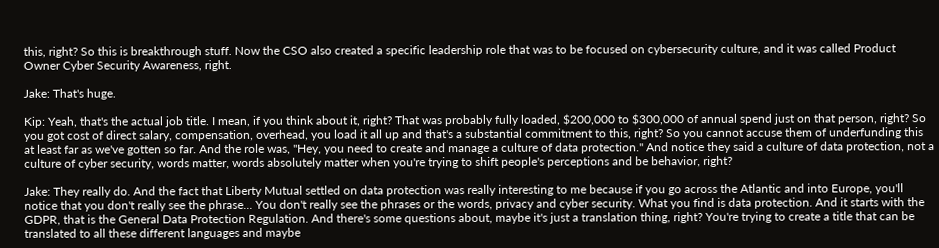this, right? So this is breakthrough stuff. Now the CSO also created a specific leadership role that was to be focused on cybersecurity culture, and it was called Product Owner Cyber Security Awareness, right.

Jake: That's huge.

Kip: Yeah, that's the actual job title. I mean, if you think about it, right? That was probably fully loaded, $200,000 to $300,000 of annual spend just on that person, right? So you got cost of direct salary, compensation, overhead, you load it all up and that's a substantial commitment to this, right? So you cannot accuse them of underfunding this at least far as we've gotten so far. And the role was, "Hey, you need to create and manage a culture of data protection." And notice they said a culture of data protection, not a culture of cyber security, words matter, words absolutely matter when you're trying to shift people's perceptions and be behavior, right?

Jake: They really do. And the fact that Liberty Mutual settled on data protection was really interesting to me because if you go across the Atlantic and into Europe, you'll notice that you don't really see the phrase... You don't really see the phrases or the words, privacy and cyber security. What you find is data protection. And it starts with the GDPR, that is the General Data Protection Regulation. And there's some questions about, maybe it's just a translation thing, right? You're trying to create a title that can be translated to all these different languages and maybe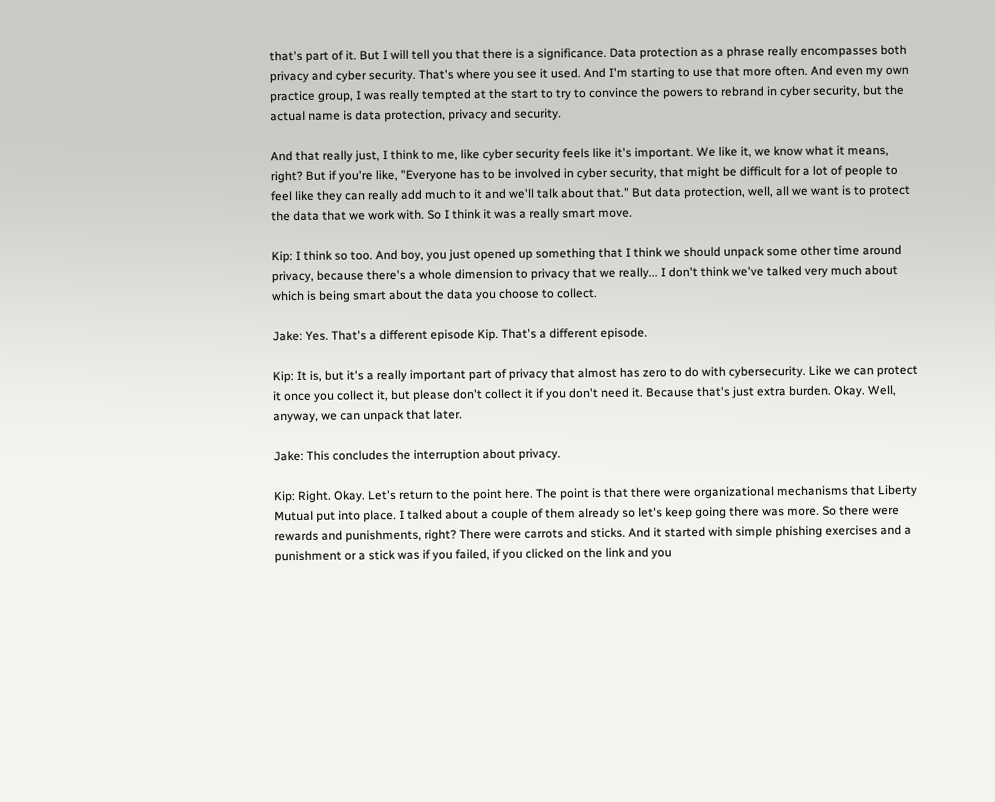that's part of it. But I will tell you that there is a significance. Data protection as a phrase really encompasses both privacy and cyber security. That's where you see it used. And I'm starting to use that more often. And even my own practice group, I was really tempted at the start to try to convince the powers to rebrand in cyber security, but the actual name is data protection, privacy and security.

And that really just, I think to me, like cyber security feels like it's important. We like it, we know what it means, right? But if you're like, "Everyone has to be involved in cyber security, that might be difficult for a lot of people to feel like they can really add much to it and we'll talk about that." But data protection, well, all we want is to protect the data that we work with. So I think it was a really smart move.

Kip: I think so too. And boy, you just opened up something that I think we should unpack some other time around privacy, because there's a whole dimension to privacy that we really... I don't think we've talked very much about which is being smart about the data you choose to collect.

Jake: Yes. That's a different episode Kip. That's a different episode.

Kip: It is, but it's a really important part of privacy that almost has zero to do with cybersecurity. Like we can protect it once you collect it, but please don't collect it if you don't need it. Because that's just extra burden. Okay. Well, anyway, we can unpack that later.

Jake: This concludes the interruption about privacy.

Kip: Right. Okay. Let's return to the point here. The point is that there were organizational mechanisms that Liberty Mutual put into place. I talked about a couple of them already so let's keep going there was more. So there were rewards and punishments, right? There were carrots and sticks. And it started with simple phishing exercises and a punishment or a stick was if you failed, if you clicked on the link and you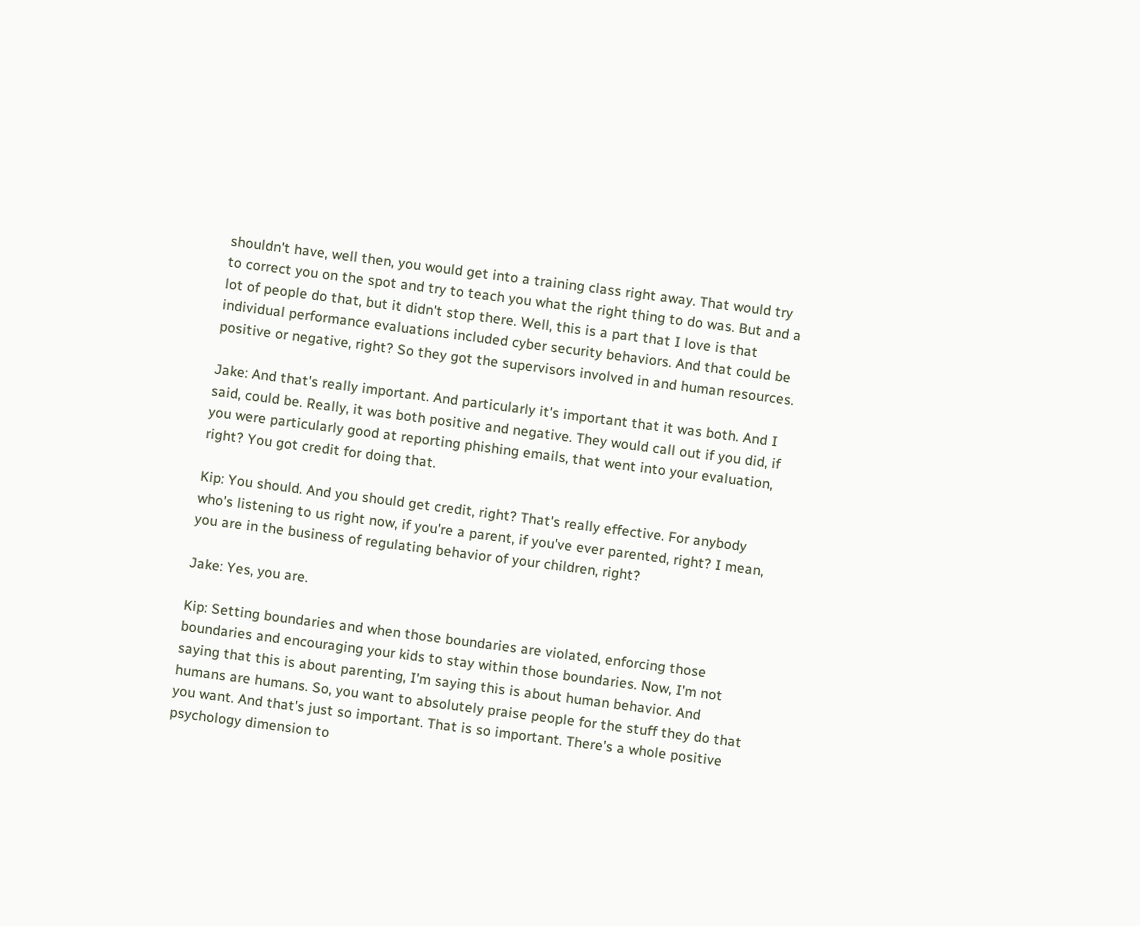shouldn't have, well then, you would get into a training class right away. That would try to correct you on the spot and try to teach you what the right thing to do was. But and a lot of people do that, but it didn't stop there. Well, this is a part that I love is that individual performance evaluations included cyber security behaviors. And that could be positive or negative, right? So they got the supervisors involved in and human resources.

Jake: And that's really important. And particularly it's important that it was both. And I said, could be. Really, it was both positive and negative. They would call out if you did, if you were particularly good at reporting phishing emails, that went into your evaluation, right? You got credit for doing that.

Kip: You should. And you should get credit, right? That's really effective. For anybody who's listening to us right now, if you're a parent, if you've ever parented, right? I mean, you are in the business of regulating behavior of your children, right?

Jake: Yes, you are.

Kip: Setting boundaries and when those boundaries are violated, enforcing those boundaries and encouraging your kids to stay within those boundaries. Now, I'm not saying that this is about parenting, I'm saying this is about human behavior. And humans are humans. So, you want to absolutely praise people for the stuff they do that you want. And that's just so important. That is so important. There's a whole positive psychology dimension to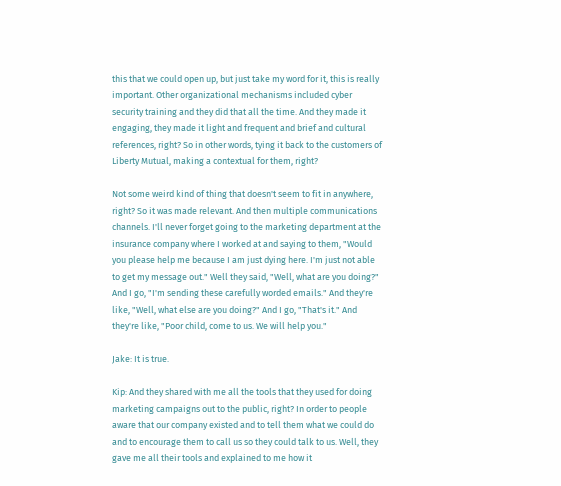this that we could open up, but just take my word for it, this is really important. Other organizational mechanisms included cyber security training and they did that all the time. And they made it engaging, they made it light and frequent and brief and cultural references, right? So in other words, tying it back to the customers of Liberty Mutual, making a contextual for them, right?

Not some weird kind of thing that doesn't seem to fit in anywhere, right? So it was made relevant. And then multiple communications channels. I'll never forget going to the marketing department at the insurance company where I worked at and saying to them, "Would you please help me because I am just dying here. I'm just not able to get my message out." Well they said, "Well, what are you doing?" And I go, "I'm sending these carefully worded emails." And they're like, "Well, what else are you doing?" And I go, "That's it." And they're like, "Poor child, come to us. We will help you."

Jake: It is true.

Kip: And they shared with me all the tools that they used for doing marketing campaigns out to the public, right? In order to people aware that our company existed and to tell them what we could do and to encourage them to call us so they could talk to us. Well, they gave me all their tools and explained to me how it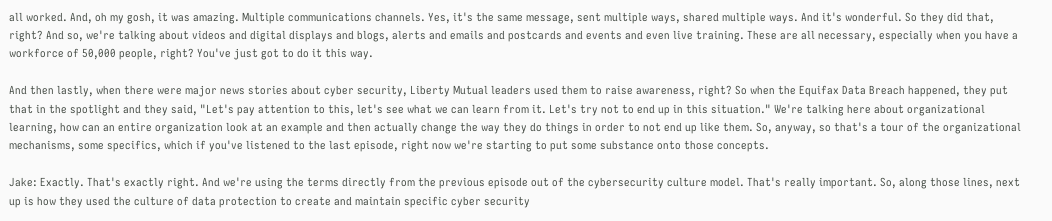all worked. And, oh my gosh, it was amazing. Multiple communications channels. Yes, it's the same message, sent multiple ways, shared multiple ways. And it's wonderful. So they did that, right? And so, we're talking about videos and digital displays and blogs, alerts and emails and postcards and events and even live training. These are all necessary, especially when you have a workforce of 50,000 people, right? You've just got to do it this way.

And then lastly, when there were major news stories about cyber security, Liberty Mutual leaders used them to raise awareness, right? So when the Equifax Data Breach happened, they put that in the spotlight and they said, "Let's pay attention to this, let's see what we can learn from it. Let's try not to end up in this situation." We're talking here about organizational learning, how can an entire organization look at an example and then actually change the way they do things in order to not end up like them. So, anyway, so that's a tour of the organizational mechanisms, some specifics, which if you've listened to the last episode, right now we're starting to put some substance onto those concepts.

Jake: Exactly. That's exactly right. And we're using the terms directly from the previous episode out of the cybersecurity culture model. That's really important. So, along those lines, next up is how they used the culture of data protection to create and maintain specific cyber security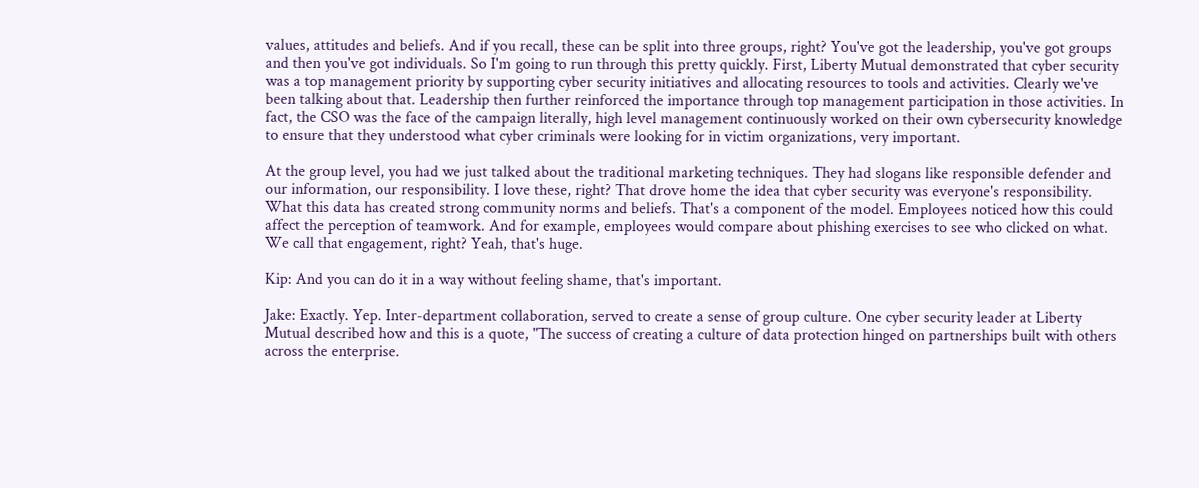values, attitudes and beliefs. And if you recall, these can be split into three groups, right? You've got the leadership, you've got groups and then you've got individuals. So I'm going to run through this pretty quickly. First, Liberty Mutual demonstrated that cyber security was a top management priority by supporting cyber security initiatives and allocating resources to tools and activities. Clearly we've been talking about that. Leadership then further reinforced the importance through top management participation in those activities. In fact, the CSO was the face of the campaign literally, high level management continuously worked on their own cybersecurity knowledge to ensure that they understood what cyber criminals were looking for in victim organizations, very important.

At the group level, you had we just talked about the traditional marketing techniques. They had slogans like responsible defender and our information, our responsibility. I love these, right? That drove home the idea that cyber security was everyone's responsibility. What this data has created strong community norms and beliefs. That's a component of the model. Employees noticed how this could affect the perception of teamwork. And for example, employees would compare about phishing exercises to see who clicked on what. We call that engagement, right? Yeah, that's huge.

Kip: And you can do it in a way without feeling shame, that's important.

Jake: Exactly. Yep. Inter-department collaboration, served to create a sense of group culture. One cyber security leader at Liberty Mutual described how and this is a quote, "The success of creating a culture of data protection hinged on partnerships built with others across the enterprise.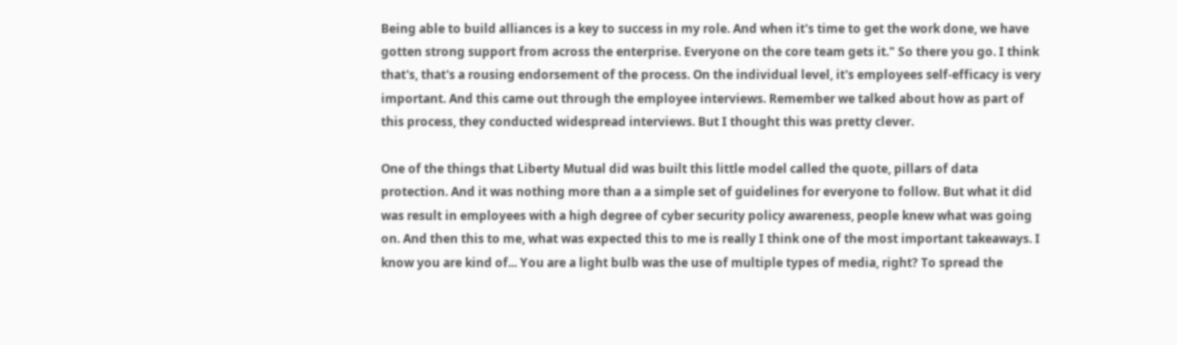Being able to build alliances is a key to success in my role. And when it's time to get the work done, we have gotten strong support from across the enterprise. Everyone on the core team gets it." So there you go. I think that's, that's a rousing endorsement of the process. On the individual level, it's employees self-efficacy is very important. And this came out through the employee interviews. Remember we talked about how as part of this process, they conducted widespread interviews. But I thought this was pretty clever.

One of the things that Liberty Mutual did was built this little model called the quote, pillars of data protection. And it was nothing more than a a simple set of guidelines for everyone to follow. But what it did was result in employees with a high degree of cyber security policy awareness, people knew what was going on. And then this to me, what was expected this to me is really I think one of the most important takeaways. I know you are kind of... You are a light bulb was the use of multiple types of media, right? To spread the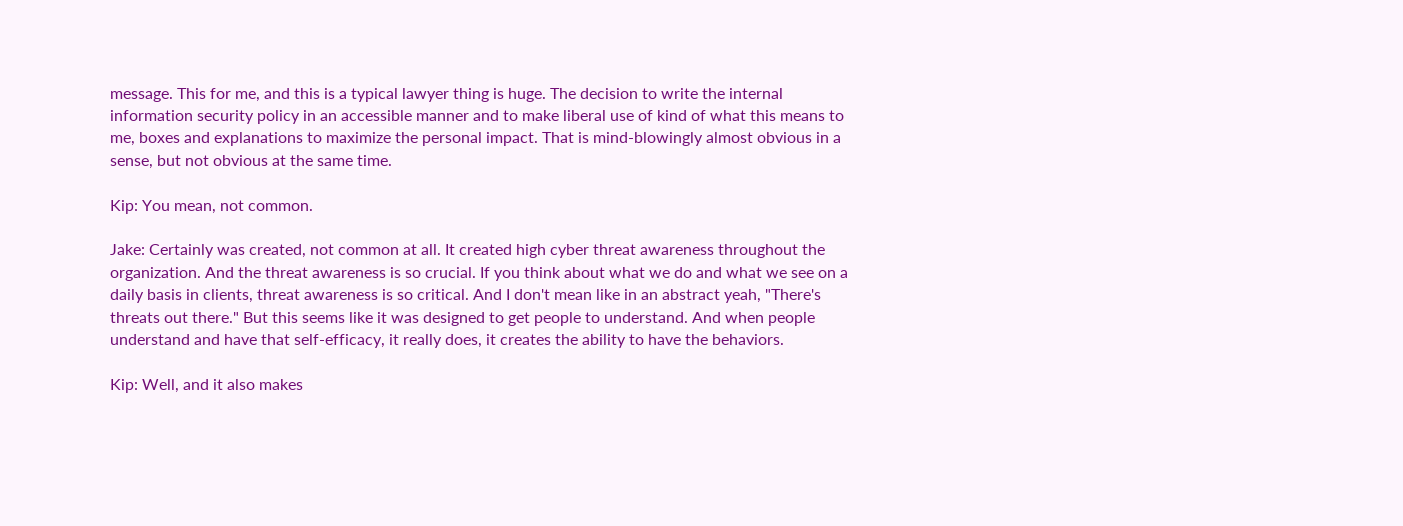message. This for me, and this is a typical lawyer thing is huge. The decision to write the internal information security policy in an accessible manner and to make liberal use of kind of what this means to me, boxes and explanations to maximize the personal impact. That is mind-blowingly almost obvious in a sense, but not obvious at the same time.

Kip: You mean, not common.

Jake: Certainly was created, not common at all. It created high cyber threat awareness throughout the organization. And the threat awareness is so crucial. If you think about what we do and what we see on a daily basis in clients, threat awareness is so critical. And I don't mean like in an abstract yeah, "There's threats out there." But this seems like it was designed to get people to understand. And when people understand and have that self-efficacy, it really does, it creates the ability to have the behaviors.

Kip: Well, and it also makes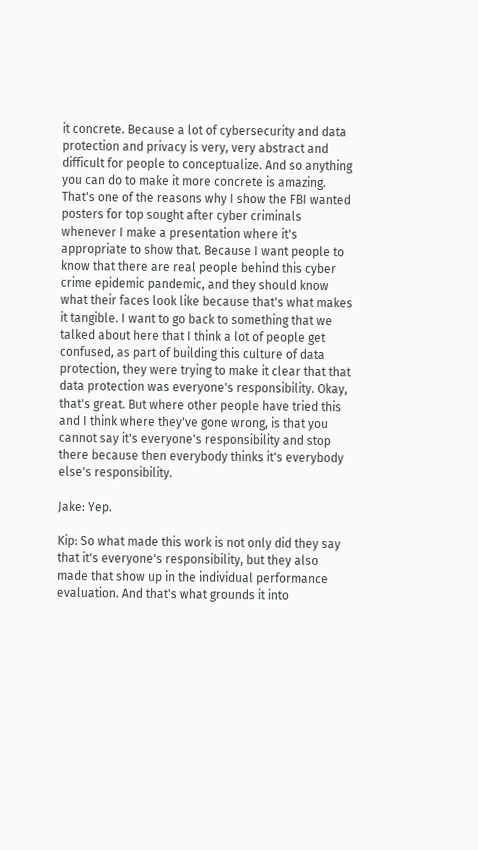it concrete. Because a lot of cybersecurity and data protection and privacy is very, very abstract and difficult for people to conceptualize. And so anything you can do to make it more concrete is amazing. That's one of the reasons why I show the FBI wanted posters for top sought after cyber criminals whenever I make a presentation where it's appropriate to show that. Because I want people to know that there are real people behind this cyber crime epidemic pandemic, and they should know what their faces look like because that's what makes it tangible. I want to go back to something that we talked about here that I think a lot of people get confused, as part of building this culture of data protection, they were trying to make it clear that that data protection was everyone's responsibility. Okay, that's great. But where other people have tried this and I think where they've gone wrong, is that you cannot say it's everyone's responsibility and stop there because then everybody thinks it's everybody else's responsibility.

Jake: Yep.

Kip: So what made this work is not only did they say that it's everyone's responsibility, but they also made that show up in the individual performance evaluation. And that's what grounds it into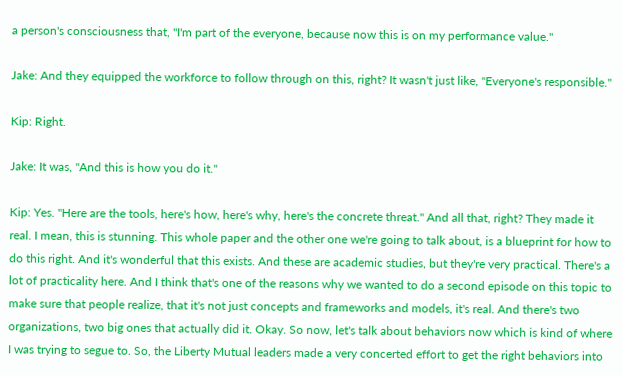a person's consciousness that, "I'm part of the everyone, because now this is on my performance value."

Jake: And they equipped the workforce to follow through on this, right? It wasn't just like, "Everyone's responsible."

Kip: Right.

Jake: It was, "And this is how you do it."

Kip: Yes. "Here are the tools, here's how, here's why, here's the concrete threat." And all that, right? They made it real. I mean, this is stunning. This whole paper and the other one we're going to talk about, is a blueprint for how to do this right. And it's wonderful that this exists. And these are academic studies, but they're very practical. There's a lot of practicality here. And I think that's one of the reasons why we wanted to do a second episode on this topic to make sure that people realize, that it's not just concepts and frameworks and models, it's real. And there's two organizations, two big ones that actually did it. Okay. So now, let's talk about behaviors now which is kind of where I was trying to segue to. So, the Liberty Mutual leaders made a very concerted effort to get the right behaviors into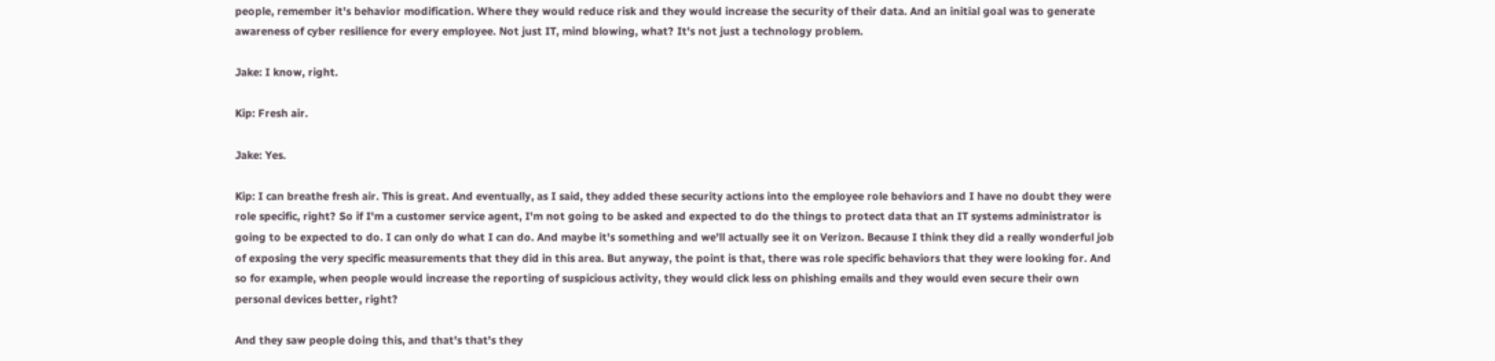people, remember it's behavior modification. Where they would reduce risk and they would increase the security of their data. And an initial goal was to generate awareness of cyber resilience for every employee. Not just IT, mind blowing, what? It's not just a technology problem.

Jake: I know, right.

Kip: Fresh air.

Jake: Yes.

Kip: I can breathe fresh air. This is great. And eventually, as I said, they added these security actions into the employee role behaviors and I have no doubt they were role specific, right? So if I'm a customer service agent, I'm not going to be asked and expected to do the things to protect data that an IT systems administrator is going to be expected to do. I can only do what I can do. And maybe it's something and we'll actually see it on Verizon. Because I think they did a really wonderful job of exposing the very specific measurements that they did in this area. But anyway, the point is that, there was role specific behaviors that they were looking for. And so for example, when people would increase the reporting of suspicious activity, they would click less on phishing emails and they would even secure their own personal devices better, right?

And they saw people doing this, and that's that's they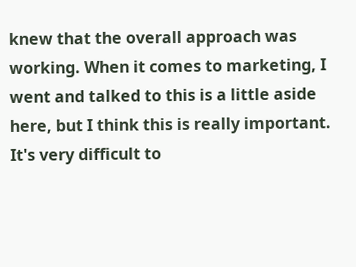knew that the overall approach was working. When it comes to marketing, I went and talked to this is a little aside here, but I think this is really important. It's very difficult to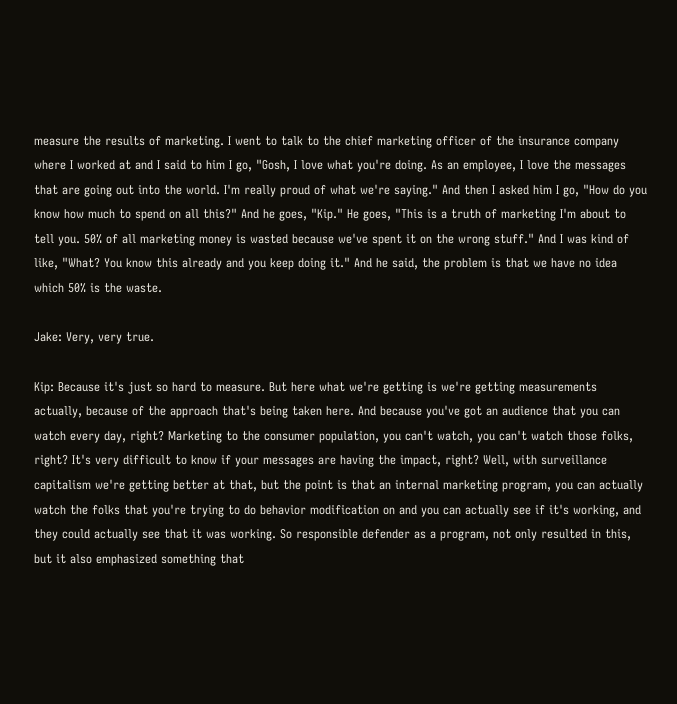measure the results of marketing. I went to talk to the chief marketing officer of the insurance company where I worked at and I said to him I go, "Gosh, I love what you're doing. As an employee, I love the messages that are going out into the world. I'm really proud of what we're saying." And then I asked him I go, "How do you know how much to spend on all this?" And he goes, "Kip." He goes, "This is a truth of marketing I'm about to tell you. 50% of all marketing money is wasted because we've spent it on the wrong stuff." And I was kind of like, "What? You know this already and you keep doing it." And he said, the problem is that we have no idea which 50% is the waste.

Jake: Very, very true.

Kip: Because it's just so hard to measure. But here what we're getting is we're getting measurements actually, because of the approach that's being taken here. And because you've got an audience that you can watch every day, right? Marketing to the consumer population, you can't watch, you can't watch those folks, right? It's very difficult to know if your messages are having the impact, right? Well, with surveillance capitalism we're getting better at that, but the point is that an internal marketing program, you can actually watch the folks that you're trying to do behavior modification on and you can actually see if it's working, and they could actually see that it was working. So responsible defender as a program, not only resulted in this, but it also emphasized something that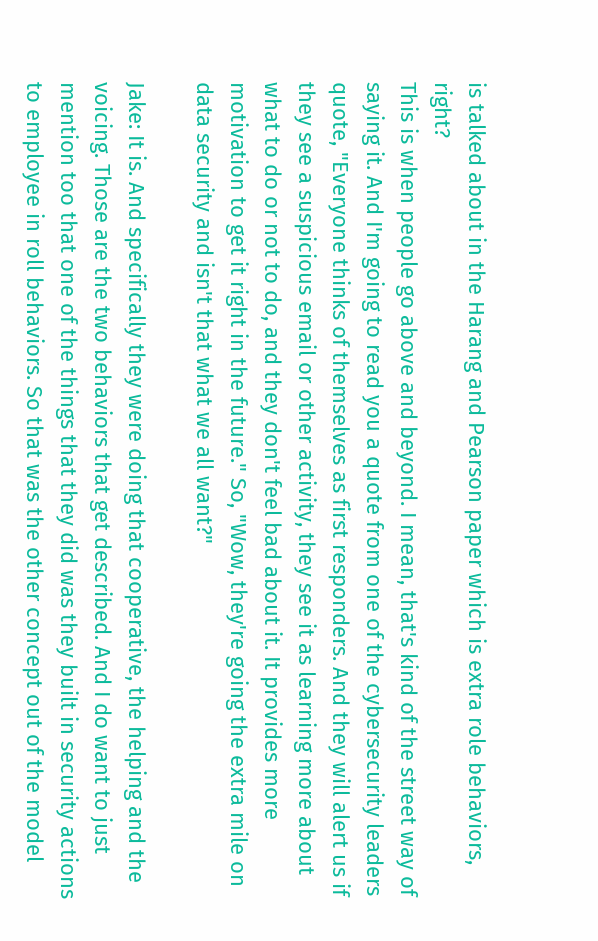is talked about in the Harang and Pearson paper which is extra role behaviors, right?
This is when people go above and beyond. I mean, that's kind of the street way of saying it. And I'm going to read you a quote from one of the cybersecurity leaders quote, "Everyone thinks of themselves as first responders. And they will alert us if they see a suspicious email or other activity, they see it as learning more about what to do or not to do, and they don't feel bad about it. It provides more motivation to get it right in the future." So, "Wow, they're going the extra mile on data security and isn't that what we all want?"

Jake: It is. And specifically they were doing that cooperative, the helping and the voicing. Those are the two behaviors that get described. And I do want to just mention too that one of the things that they did was they built in security actions to employee in roll behaviors. So that was the other concept out of the model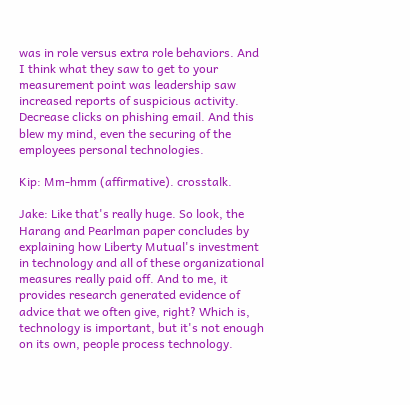was in role versus extra role behaviors. And I think what they saw to get to your measurement point was leadership saw increased reports of suspicious activity. Decrease clicks on phishing email. And this blew my mind, even the securing of the employees personal technologies.

Kip: Mm-hmm (affirmative). crosstalk.

Jake: Like that's really huge. So look, the Harang and Pearlman paper concludes by explaining how Liberty Mutual's investment in technology and all of these organizational measures really paid off. And to me, it provides research generated evidence of advice that we often give, right? Which is, technology is important, but it's not enough on its own, people process technology.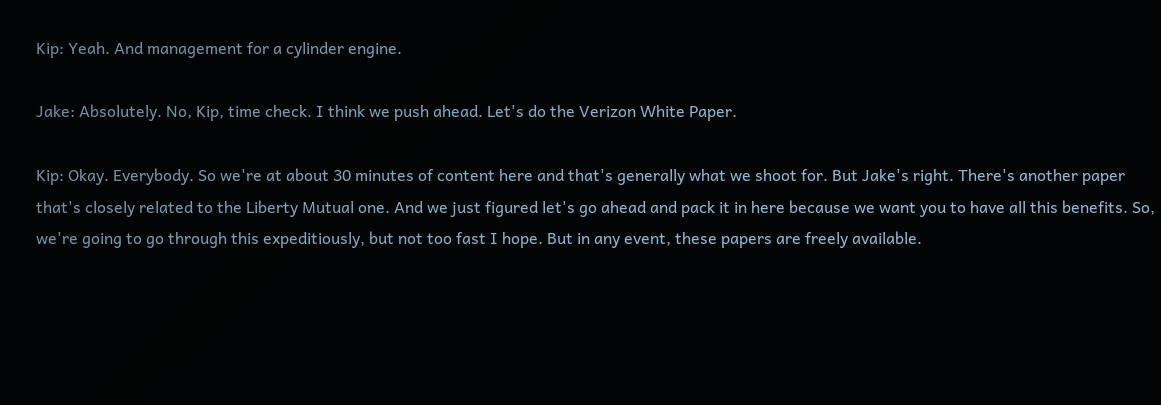Kip: Yeah. And management for a cylinder engine.

Jake: Absolutely. No, Kip, time check. I think we push ahead. Let's do the Verizon White Paper.

Kip: Okay. Everybody. So we're at about 30 minutes of content here and that's generally what we shoot for. But Jake's right. There's another paper that's closely related to the Liberty Mutual one. And we just figured let's go ahead and pack it in here because we want you to have all this benefits. So, we're going to go through this expeditiously, but not too fast I hope. But in any event, these papers are freely available.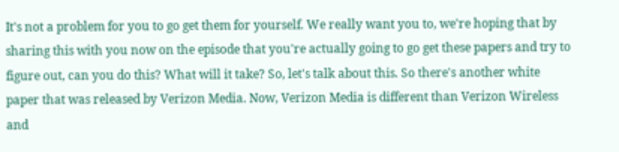It's not a problem for you to go get them for yourself. We really want you to, we're hoping that by sharing this with you now on the episode that you're actually going to go get these papers and try to figure out, can you do this? What will it take? So, let's talk about this. So there's another white paper that was released by Verizon Media. Now, Verizon Media is different than Verizon Wireless and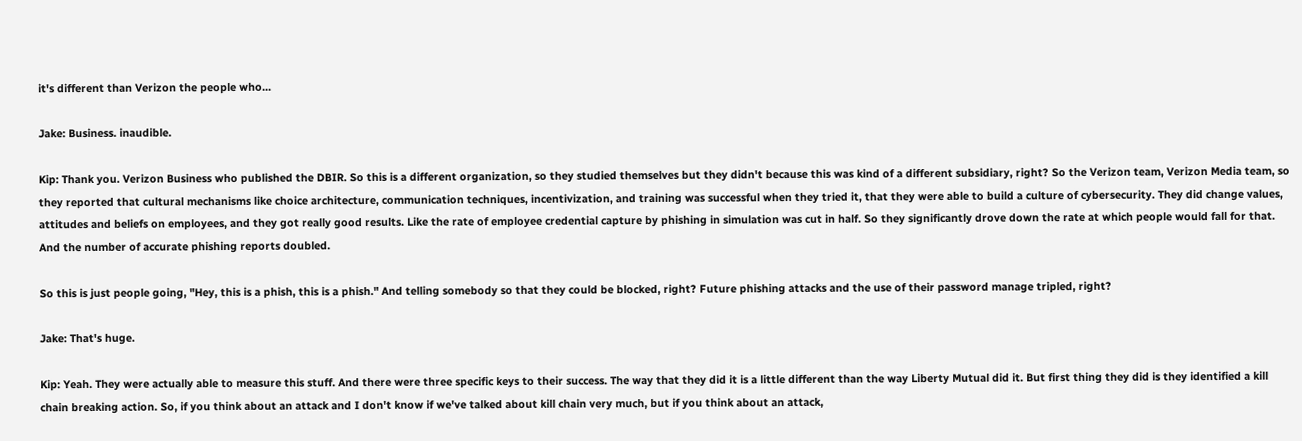it's different than Verizon the people who...

Jake: Business. inaudible.

Kip: Thank you. Verizon Business who published the DBIR. So this is a different organization, so they studied themselves but they didn't because this was kind of a different subsidiary, right? So the Verizon team, Verizon Media team, so they reported that cultural mechanisms like choice architecture, communication techniques, incentivization, and training was successful when they tried it, that they were able to build a culture of cybersecurity. They did change values, attitudes and beliefs on employees, and they got really good results. Like the rate of employee credential capture by phishing in simulation was cut in half. So they significantly drove down the rate at which people would fall for that. And the number of accurate phishing reports doubled.

So this is just people going, "Hey, this is a phish, this is a phish." And telling somebody so that they could be blocked, right? Future phishing attacks and the use of their password manage tripled, right?

Jake: That's huge.

Kip: Yeah. They were actually able to measure this stuff. And there were three specific keys to their success. The way that they did it is a little different than the way Liberty Mutual did it. But first thing they did is they identified a kill chain breaking action. So, if you think about an attack and I don't know if we've talked about kill chain very much, but if you think about an attack,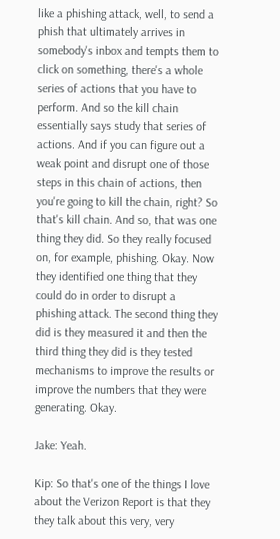like a phishing attack, well, to send a phish that ultimately arrives in somebody's inbox and tempts them to click on something, there's a whole series of actions that you have to perform. And so the kill chain essentially says study that series of actions. And if you can figure out a weak point and disrupt one of those steps in this chain of actions, then you're going to kill the chain, right? So that's kill chain. And so, that was one thing they did. So they really focused on, for example, phishing. Okay. Now they identified one thing that they could do in order to disrupt a phishing attack. The second thing they did is they measured it and then the third thing they did is they tested mechanisms to improve the results or improve the numbers that they were generating. Okay.

Jake: Yeah.

Kip: So that's one of the things I love about the Verizon Report is that they they talk about this very, very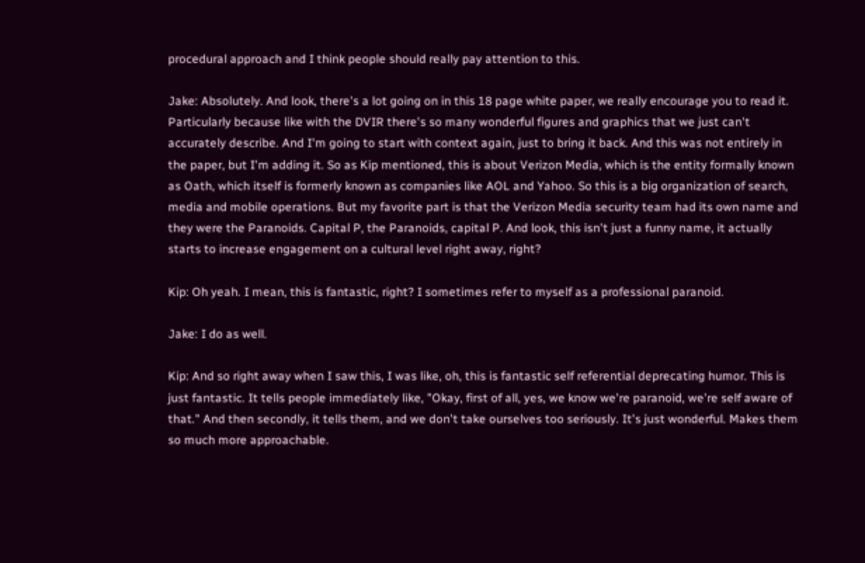procedural approach and I think people should really pay attention to this.

Jake: Absolutely. And look, there's a lot going on in this 18 page white paper, we really encourage you to read it. Particularly because like with the DVIR there's so many wonderful figures and graphics that we just can't accurately describe. And I'm going to start with context again, just to bring it back. And this was not entirely in the paper, but I'm adding it. So as Kip mentioned, this is about Verizon Media, which is the entity formally known as Oath, which itself is formerly known as companies like AOL and Yahoo. So this is a big organization of search, media and mobile operations. But my favorite part is that the Verizon Media security team had its own name and they were the Paranoids. Capital P, the Paranoids, capital P. And look, this isn't just a funny name, it actually starts to increase engagement on a cultural level right away, right?

Kip: Oh yeah. I mean, this is fantastic, right? I sometimes refer to myself as a professional paranoid.

Jake: I do as well.

Kip: And so right away when I saw this, I was like, oh, this is fantastic self referential deprecating humor. This is just fantastic. It tells people immediately like, "Okay, first of all, yes, we know we're paranoid, we're self aware of that." And then secondly, it tells them, and we don't take ourselves too seriously. It's just wonderful. Makes them so much more approachable.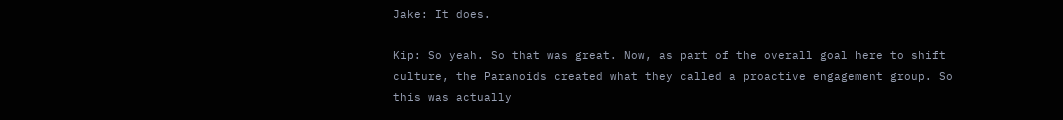Jake: It does.

Kip: So yeah. So that was great. Now, as part of the overall goal here to shift culture, the Paranoids created what they called a proactive engagement group. So this was actually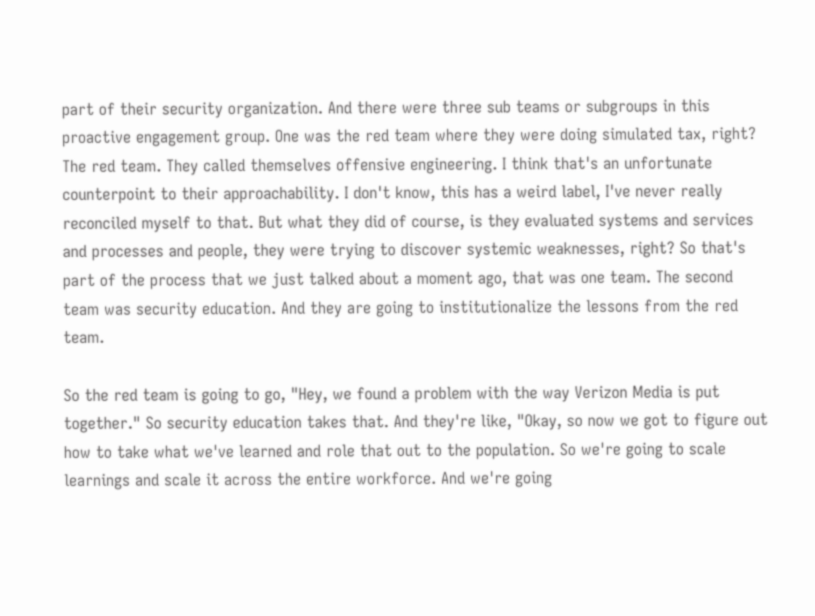part of their security organization. And there were three sub teams or subgroups in this proactive engagement group. One was the red team where they were doing simulated tax, right? The red team. They called themselves offensive engineering. I think that's an unfortunate counterpoint to their approachability. I don't know, this has a weird label, I've never really reconciled myself to that. But what they did of course, is they evaluated systems and services and processes and people, they were trying to discover systemic weaknesses, right? So that's part of the process that we just talked about a moment ago, that was one team. The second team was security education. And they are going to institutionalize the lessons from the red team.

So the red team is going to go, "Hey, we found a problem with the way Verizon Media is put together." So security education takes that. And they're like, "Okay, so now we got to figure out how to take what we've learned and role that out to the population. So we're going to scale learnings and scale it across the entire workforce. And we're going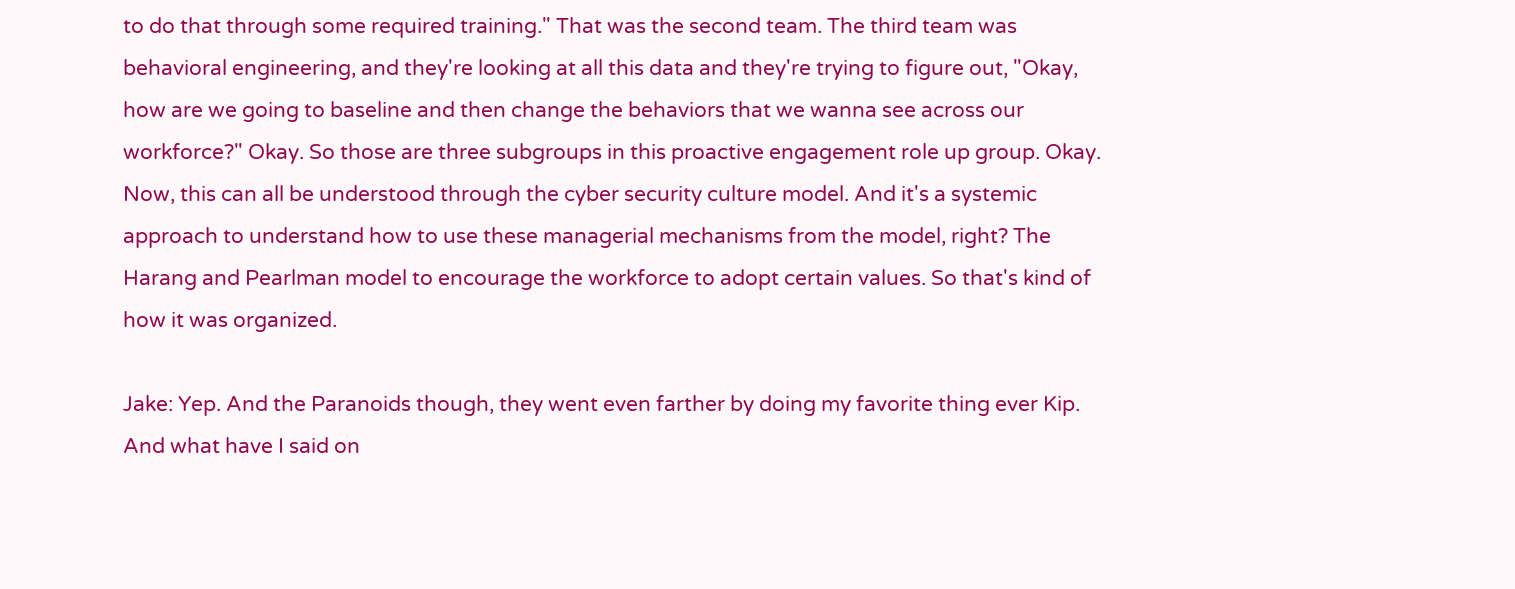to do that through some required training." That was the second team. The third team was behavioral engineering, and they're looking at all this data and they're trying to figure out, "Okay, how are we going to baseline and then change the behaviors that we wanna see across our workforce?" Okay. So those are three subgroups in this proactive engagement role up group. Okay. Now, this can all be understood through the cyber security culture model. And it's a systemic approach to understand how to use these managerial mechanisms from the model, right? The Harang and Pearlman model to encourage the workforce to adopt certain values. So that's kind of how it was organized.

Jake: Yep. And the Paranoids though, they went even farther by doing my favorite thing ever Kip. And what have I said on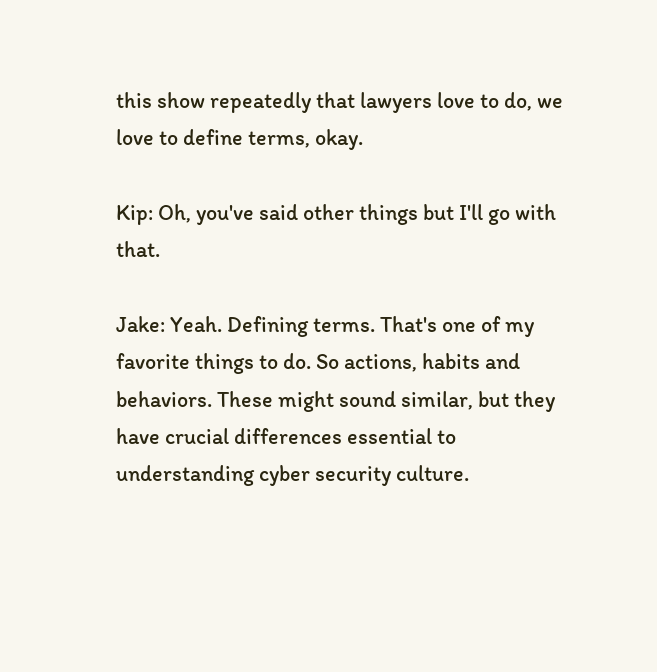this show repeatedly that lawyers love to do, we love to define terms, okay.

Kip: Oh, you've said other things but I'll go with that.

Jake: Yeah. Defining terms. That's one of my favorite things to do. So actions, habits and behaviors. These might sound similar, but they have crucial differences essential to understanding cyber security culture.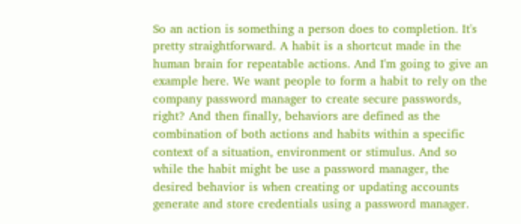So an action is something a person does to completion. It's pretty straightforward. A habit is a shortcut made in the human brain for repeatable actions. And I'm going to give an example here. We want people to form a habit to rely on the company password manager to create secure passwords, right? And then finally, behaviors are defined as the combination of both actions and habits within a specific context of a situation, environment or stimulus. And so while the habit might be use a password manager, the desired behavior is when creating or updating accounts generate and store credentials using a password manager.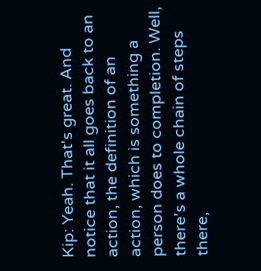Kip: Yeah. That's great. And notice that it all goes back to an action, the definition of an action, which is something a person does to completion. Well, there's a whole chain of steps there,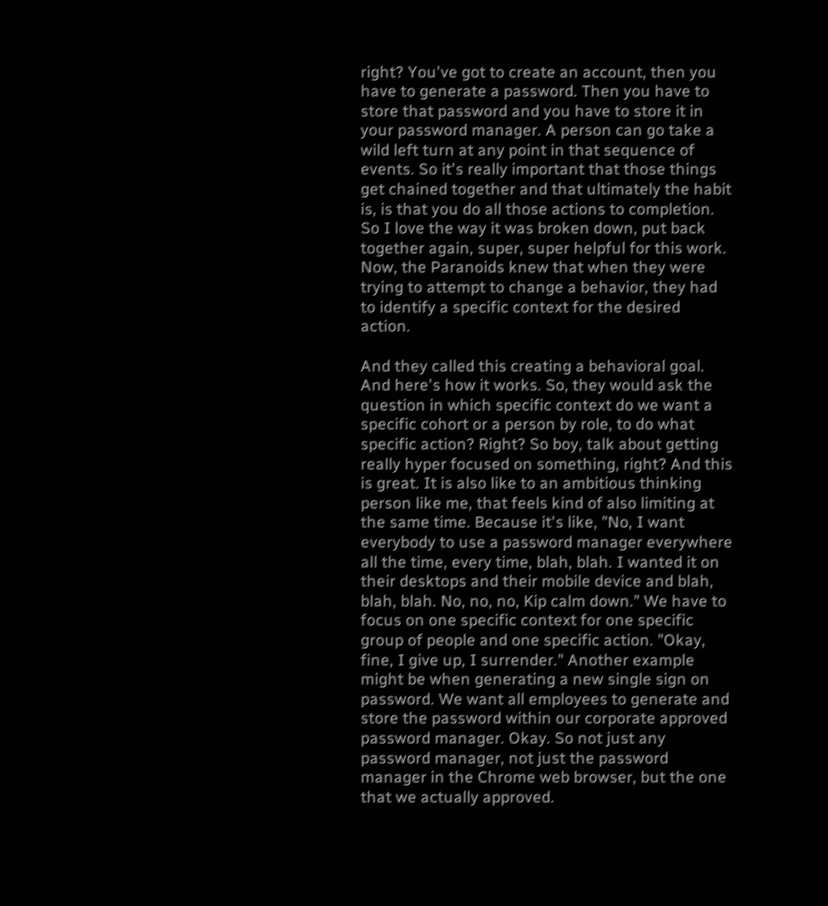right? You've got to create an account, then you have to generate a password. Then you have to store that password and you have to store it in your password manager. A person can go take a wild left turn at any point in that sequence of events. So it's really important that those things get chained together and that ultimately the habit is, is that you do all those actions to completion. So I love the way it was broken down, put back together again, super, super helpful for this work. Now, the Paranoids knew that when they were trying to attempt to change a behavior, they had to identify a specific context for the desired action.

And they called this creating a behavioral goal. And here's how it works. So, they would ask the question in which specific context do we want a specific cohort or a person by role, to do what specific action? Right? So boy, talk about getting really hyper focused on something, right? And this is great. It is also like to an ambitious thinking person like me, that feels kind of also limiting at the same time. Because it's like, "No, I want everybody to use a password manager everywhere all the time, every time, blah, blah. I wanted it on their desktops and their mobile device and blah, blah, blah. No, no, no, Kip calm down." We have to focus on one specific context for one specific group of people and one specific action. "Okay, fine, I give up, I surrender." Another example might be when generating a new single sign on password. We want all employees to generate and store the password within our corporate approved password manager. Okay. So not just any password manager, not just the password manager in the Chrome web browser, but the one that we actually approved.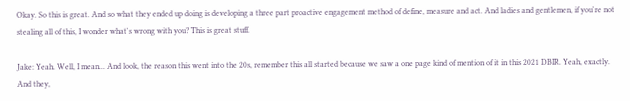Okay. So this is great. And so what they ended up doing is developing a three part proactive engagement method of define, measure and act. And ladies and gentlemen, if you're not stealing all of this, I wonder what's wrong with you? This is great stuff.

Jake: Yeah. Well, I mean... And look, the reason this went into the 20s, remember this all started because we saw a one page kind of mention of it in this 2021 DBIR. Yeah, exactly. And they,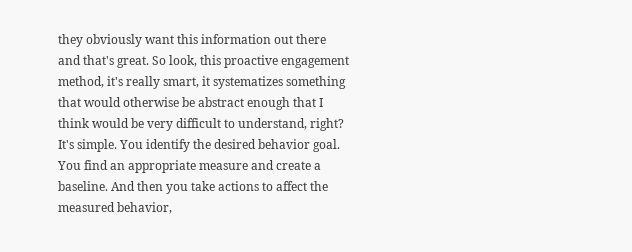they obviously want this information out there and that's great. So look, this proactive engagement method, it's really smart, it systematizes something that would otherwise be abstract enough that I think would be very difficult to understand, right? It's simple. You identify the desired behavior goal. You find an appropriate measure and create a baseline. And then you take actions to affect the measured behavior,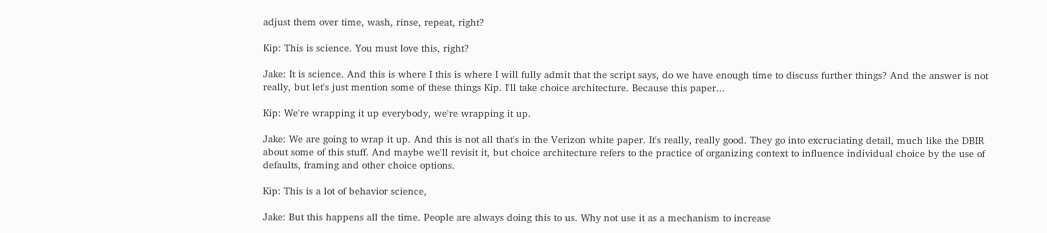adjust them over time, wash, rinse, repeat, right?

Kip: This is science. You must love this, right?

Jake: It is science. And this is where I this is where I will fully admit that the script says, do we have enough time to discuss further things? And the answer is not really, but let's just mention some of these things Kip. I'll take choice architecture. Because this paper...

Kip: We're wrapping it up everybody, we're wrapping it up.

Jake: We are going to wrap it up. And this is not all that's in the Verizon white paper. It's really, really good. They go into excruciating detail, much like the DBIR about some of this stuff. And maybe we'll revisit it, but choice architecture refers to the practice of organizing context to influence individual choice by the use of defaults, framing and other choice options.

Kip: This is a lot of behavior science,

Jake: But this happens all the time. People are always doing this to us. Why not use it as a mechanism to increase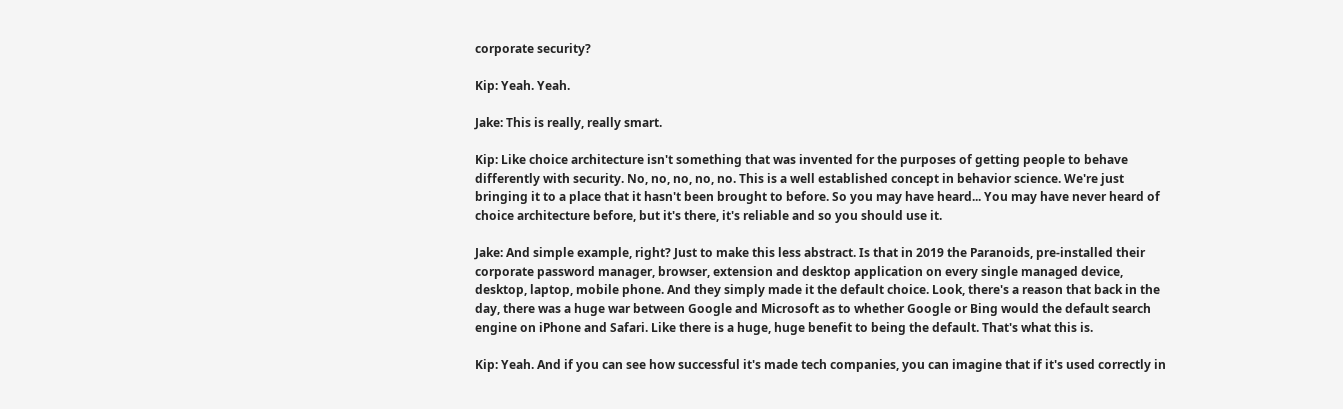corporate security?

Kip: Yeah. Yeah.

Jake: This is really, really smart.

Kip: Like choice architecture isn't something that was invented for the purposes of getting people to behave differently with security. No, no, no, no, no. This is a well established concept in behavior science. We're just bringing it to a place that it hasn't been brought to before. So you may have heard... You may have never heard of choice architecture before, but it's there, it's reliable and so you should use it.

Jake: And simple example, right? Just to make this less abstract. Is that in 2019 the Paranoids, pre-installed their corporate password manager, browser, extension and desktop application on every single managed device, desktop, laptop, mobile phone. And they simply made it the default choice. Look, there's a reason that back in the day, there was a huge war between Google and Microsoft as to whether Google or Bing would the default search engine on iPhone and Safari. Like there is a huge, huge benefit to being the default. That's what this is.

Kip: Yeah. And if you can see how successful it's made tech companies, you can imagine that if it's used correctly in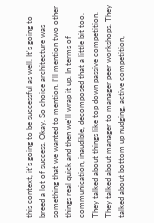this context, it's going to be successful as well. It's going to breed a lot of success. Okay. So choice architecture was something that we wanted to mention. I'll mention two other things real quick and then we'll wrap it up. In terms of communication, inaudible, decomposed that a little bit too. They talked about things like top down passive competition. They talked about manager to manager peer workshops. They talked about bottom up nudging, active competition,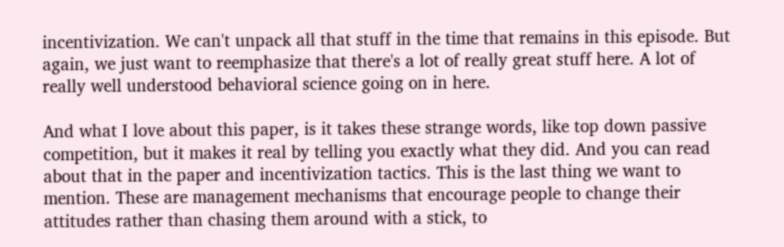incentivization. We can't unpack all that stuff in the time that remains in this episode. But again, we just want to reemphasize that there's a lot of really great stuff here. A lot of really well understood behavioral science going on in here.

And what I love about this paper, is it takes these strange words, like top down passive competition, but it makes it real by telling you exactly what they did. And you can read about that in the paper and incentivization tactics. This is the last thing we want to mention. These are management mechanisms that encourage people to change their attitudes rather than chasing them around with a stick, to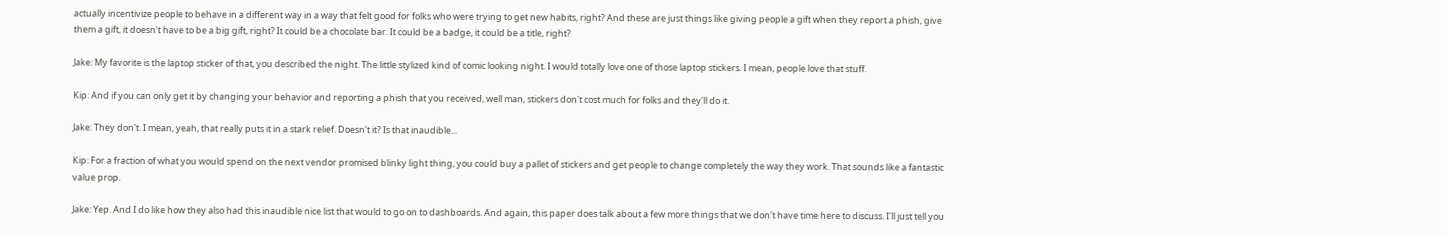actually incentivize people to behave in a different way in a way that felt good for folks who were trying to get new habits, right? And these are just things like giving people a gift when they report a phish, give them a gift, it doesn't have to be a big gift, right? It could be a chocolate bar. It could be a badge, it could be a title, right?

Jake: My favorite is the laptop sticker of that, you described the night. The little stylized kind of comic looking night. I would totally love one of those laptop stickers. I mean, people love that stuff.

Kip: And if you can only get it by changing your behavior and reporting a phish that you received, well man, stickers don't cost much for folks and they'll do it.

Jake: They don't. I mean, yeah, that really puts it in a stark relief. Doesn't it? Is that inaudible...

Kip: For a fraction of what you would spend on the next vendor promised blinky light thing, you could buy a pallet of stickers and get people to change completely the way they work. That sounds like a fantastic value prop.

Jake: Yep. And I do like how they also had this inaudible nice list that would to go on to dashboards. And again, this paper does talk about a few more things that we don't have time here to discuss. I'll just tell you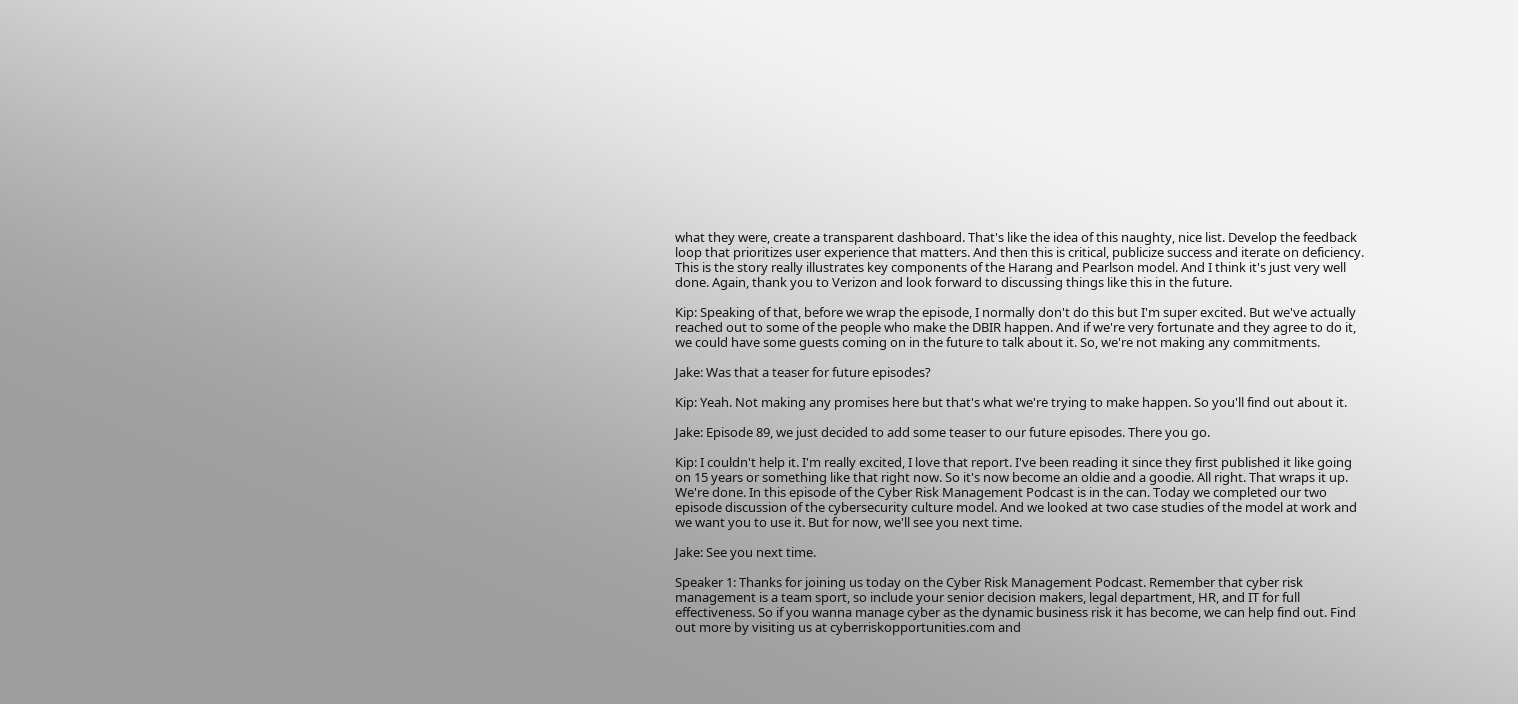what they were, create a transparent dashboard. That's like the idea of this naughty, nice list. Develop the feedback loop that prioritizes user experience that matters. And then this is critical, publicize success and iterate on deficiency. This is the story really illustrates key components of the Harang and Pearlson model. And I think it's just very well done. Again, thank you to Verizon and look forward to discussing things like this in the future.

Kip: Speaking of that, before we wrap the episode, I normally don't do this but I'm super excited. But we've actually reached out to some of the people who make the DBIR happen. And if we're very fortunate and they agree to do it, we could have some guests coming on in the future to talk about it. So, we're not making any commitments.

Jake: Was that a teaser for future episodes?

Kip: Yeah. Not making any promises here but that's what we're trying to make happen. So you'll find out about it.

Jake: Episode 89, we just decided to add some teaser to our future episodes. There you go.

Kip: I couldn't help it. I'm really excited, I love that report. I've been reading it since they first published it like going on 15 years or something like that right now. So it's now become an oldie and a goodie. All right. That wraps it up. We're done. In this episode of the Cyber Risk Management Podcast is in the can. Today we completed our two episode discussion of the cybersecurity culture model. And we looked at two case studies of the model at work and we want you to use it. But for now, we'll see you next time.

Jake: See you next time.

Speaker 1: Thanks for joining us today on the Cyber Risk Management Podcast. Remember that cyber risk management is a team sport, so include your senior decision makers, legal department, HR, and IT for full effectiveness. So if you wanna manage cyber as the dynamic business risk it has become, we can help find out. Find out more by visiting us at cyberriskopportunities.com and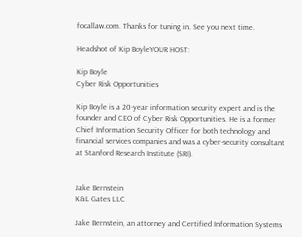focallaw.com. Thanks for tuning in. See you next time.

Headshot of Kip BoyleYOUR HOST:

Kip Boyle
Cyber Risk Opportunities

Kip Boyle is a 20-year information security expert and is the founder and CEO of Cyber Risk Opportunities. He is a former Chief Information Security Officer for both technology and financial services companies and was a cyber-security consultant at Stanford Research Institute (SRI).


Jake Bernstein
K&L Gates LLC

Jake Bernstein, an attorney and Certified Information Systems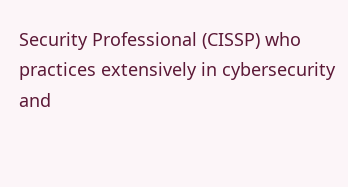Security Professional (CISSP) who practices extensively in cybersecurity and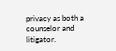privacy as both a counselor and litigator.